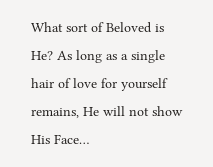What sort of Beloved is He? As long as a single hair of love for yourself remains, He will not show His Face…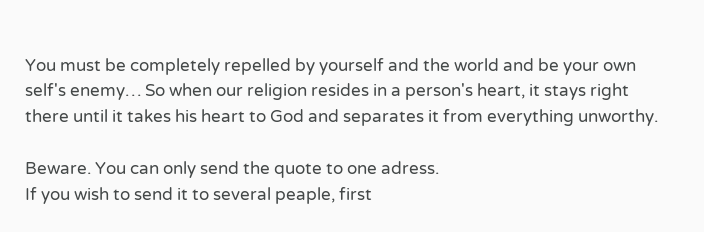You must be completely repelled by yourself and the world and be your own self's enemy… So when our religion resides in a person's heart, it stays right there until it takes his heart to God and separates it from everything unworthy.

Beware. You can only send the quote to one adress.
If you wish to send it to several peaple, first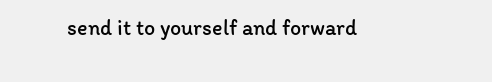send it to yourself and forward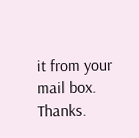it from your mail box. Thanks.